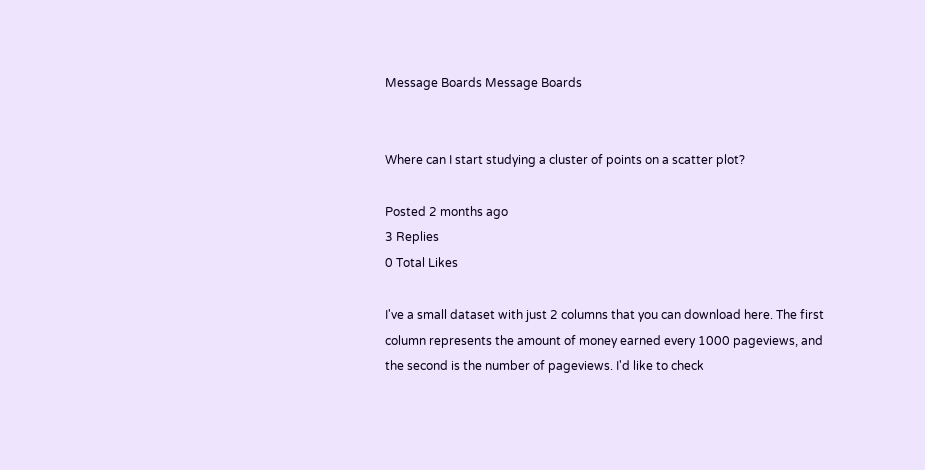Message Boards Message Boards


Where can I start studying a cluster of points on a scatter plot?

Posted 2 months ago
3 Replies
0 Total Likes

I've a small dataset with just 2 columns that you can download here. The first column represents the amount of money earned every 1000 pageviews, and the second is the number of pageviews. I'd like to check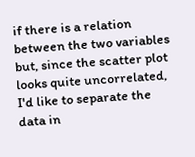if there is a relation between the two variables but, since the scatter plot looks quite uncorrelated, I'd like to separate the data in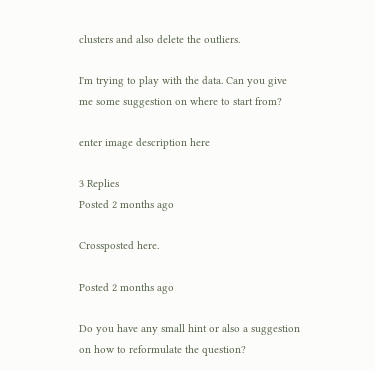clusters and also delete the outliers.

I'm trying to play with the data. Can you give me some suggestion on where to start from?

enter image description here

3 Replies
Posted 2 months ago

Crossposted here.

Posted 2 months ago

Do you have any small hint or also a suggestion on how to reformulate the question?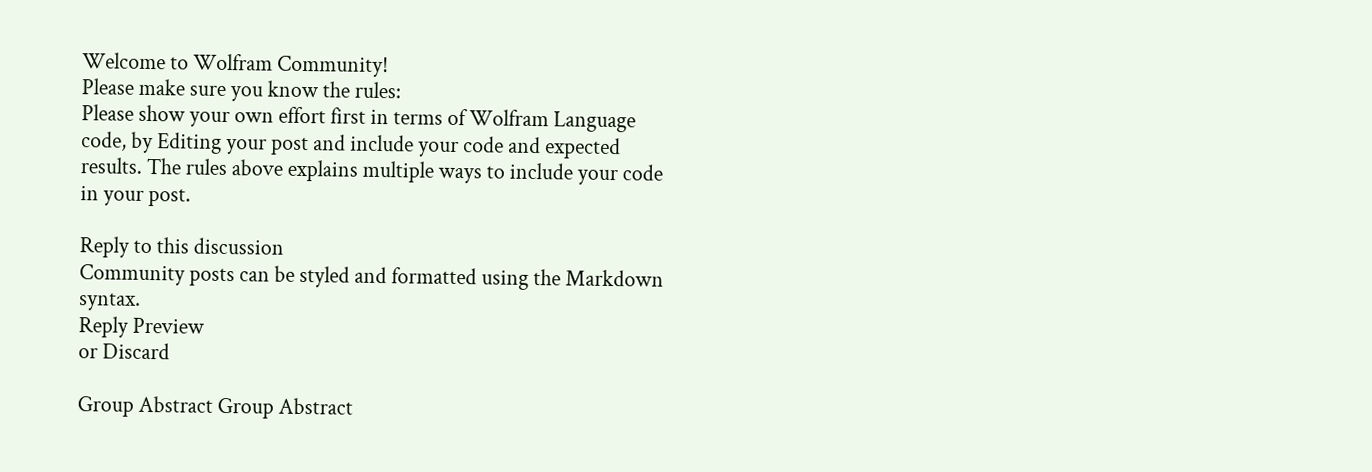Welcome to Wolfram Community!
Please make sure you know the rules:
Please show your own effort first in terms of Wolfram Language code, by Editing your post and include your code and expected results. The rules above explains multiple ways to include your code in your post.

Reply to this discussion
Community posts can be styled and formatted using the Markdown syntax.
Reply Preview
or Discard

Group Abstract Group Abstract